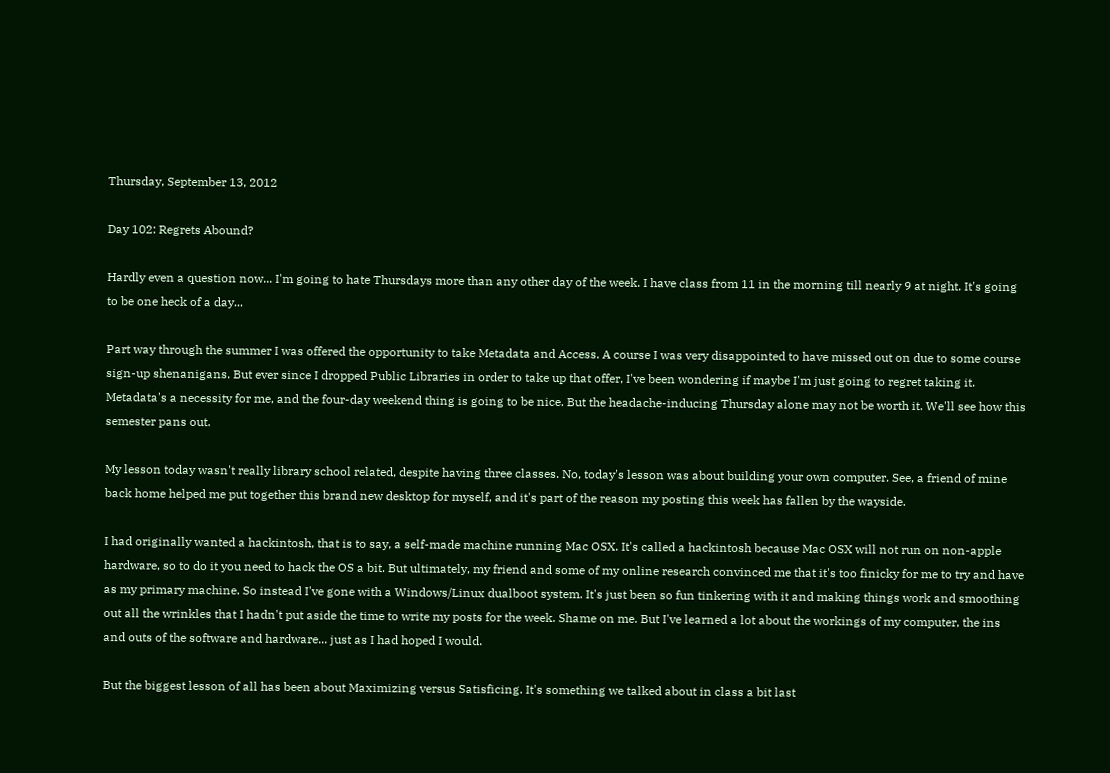Thursday, September 13, 2012

Day 102: Regrets Abound?

Hardly even a question now... I'm going to hate Thursdays more than any other day of the week. I have class from 11 in the morning till nearly 9 at night. It's going to be one heck of a day...

Part way through the summer I was offered the opportunity to take Metadata and Access. A course I was very disappointed to have missed out on due to some course sign-up shenanigans. But ever since I dropped Public Libraries in order to take up that offer, I've been wondering if maybe I'm just going to regret taking it. Metadata's a necessity for me, and the four-day weekend thing is going to be nice. But the headache-inducing Thursday alone may not be worth it. We'll see how this semester pans out.

My lesson today wasn't really library school related, despite having three classes. No, today's lesson was about building your own computer. See, a friend of mine back home helped me put together this brand new desktop for myself, and it's part of the reason my posting this week has fallen by the wayside.

I had originally wanted a hackintosh, that is to say, a self-made machine running Mac OSX. It's called a hackintosh because Mac OSX will not run on non-apple hardware, so to do it you need to hack the OS a bit. But ultimately, my friend and some of my online research convinced me that it's too finicky for me to try and have as my primary machine. So instead I've gone with a Windows/Linux dualboot system. It's just been so fun tinkering with it and making things work and smoothing out all the wrinkles that I hadn't put aside the time to write my posts for the week. Shame on me. But I've learned a lot about the workings of my computer, the ins and outs of the software and hardware... just as I had hoped I would.

But the biggest lesson of all has been about Maximizing versus Satisficing. It's something we talked about in class a bit last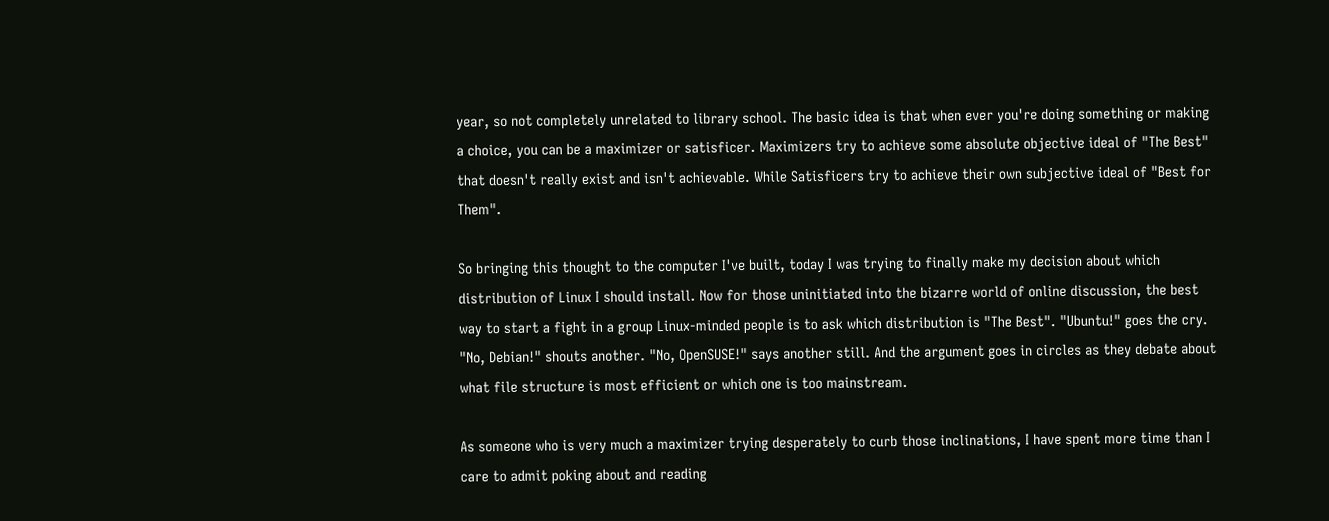year, so not completely unrelated to library school. The basic idea is that when ever you're doing something or making a choice, you can be a maximizer or satisficer. Maximizers try to achieve some absolute objective ideal of "The Best" that doesn't really exist and isn't achievable. While Satisficers try to achieve their own subjective ideal of "Best for Them".

So bringing this thought to the computer I've built, today I was trying to finally make my decision about which distribution of Linux I should install. Now for those uninitiated into the bizarre world of online discussion, the best way to start a fight in a group Linux-minded people is to ask which distribution is "The Best". "Ubuntu!" goes the cry. "No, Debian!" shouts another. "No, OpenSUSE!" says another still. And the argument goes in circles as they debate about what file structure is most efficient or which one is too mainstream.

As someone who is very much a maximizer trying desperately to curb those inclinations, I have spent more time than I care to admit poking about and reading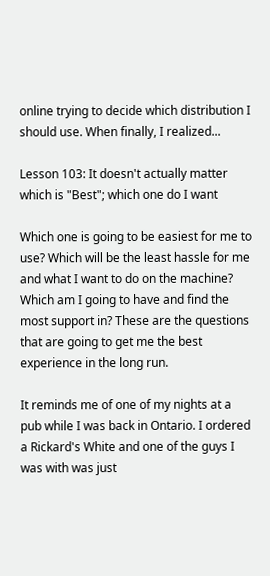online trying to decide which distribution I should use. When finally, I realized...

Lesson 103: It doesn't actually matter which is "Best"; which one do I want

Which one is going to be easiest for me to use? Which will be the least hassle for me and what I want to do on the machine? Which am I going to have and find the most support in? These are the questions that are going to get me the best experience in the long run.

It reminds me of one of my nights at a pub while I was back in Ontario. I ordered a Rickard's White and one of the guys I was with was just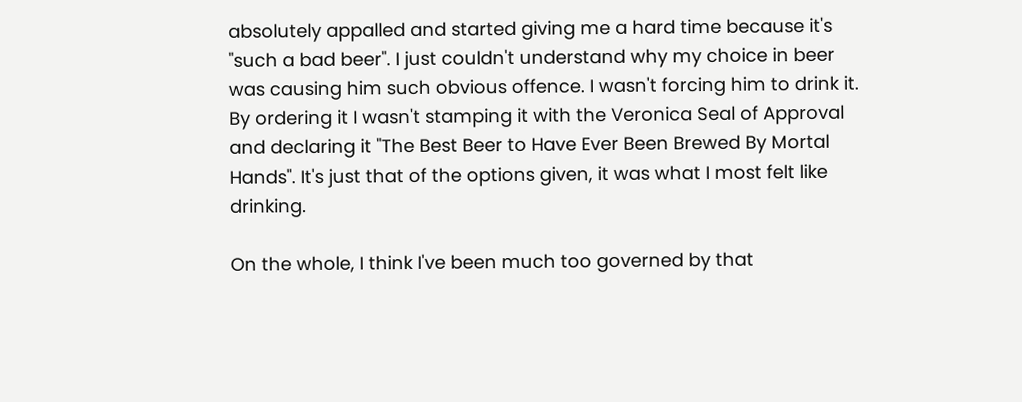absolutely appalled and started giving me a hard time because it's "such a bad beer". I just couldn't understand why my choice in beer was causing him such obvious offence. I wasn't forcing him to drink it. By ordering it I wasn't stamping it with the Veronica Seal of Approval and declaring it "The Best Beer to Have Ever Been Brewed By Mortal Hands". It's just that of the options given, it was what I most felt like drinking.

On the whole, I think I've been much too governed by that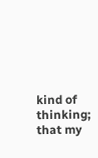kind of thinking; that my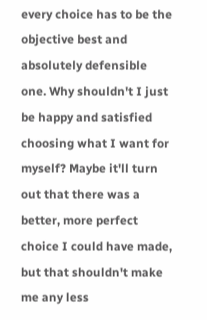every choice has to be the objective best and absolutely defensible one. Why shouldn't I just be happy and satisfied choosing what I want for myself? Maybe it'll turn out that there was a better, more perfect choice I could have made, but that shouldn't make me any less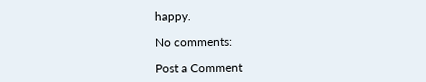happy.

No comments:

Post a Comment